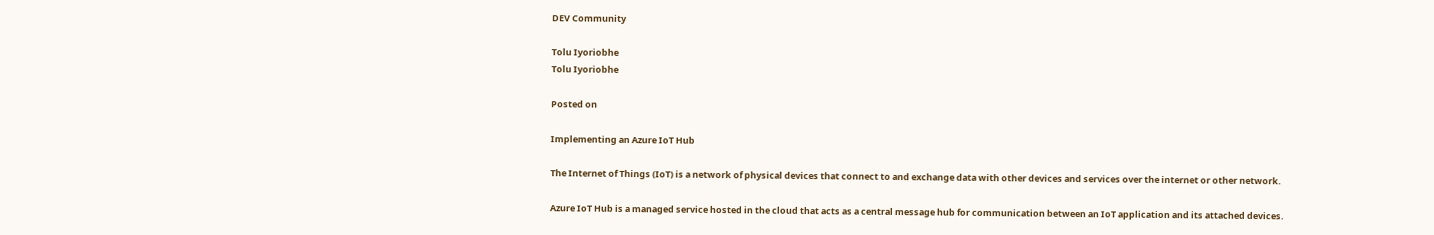DEV Community

Tolu Iyoriobhe
Tolu Iyoriobhe

Posted on

Implementing an Azure IoT Hub

The Internet of Things (IoT) is a network of physical devices that connect to and exchange data with other devices and services over the internet or other network.

Azure IoT Hub is a managed service hosted in the cloud that acts as a central message hub for communication between an IoT application and its attached devices.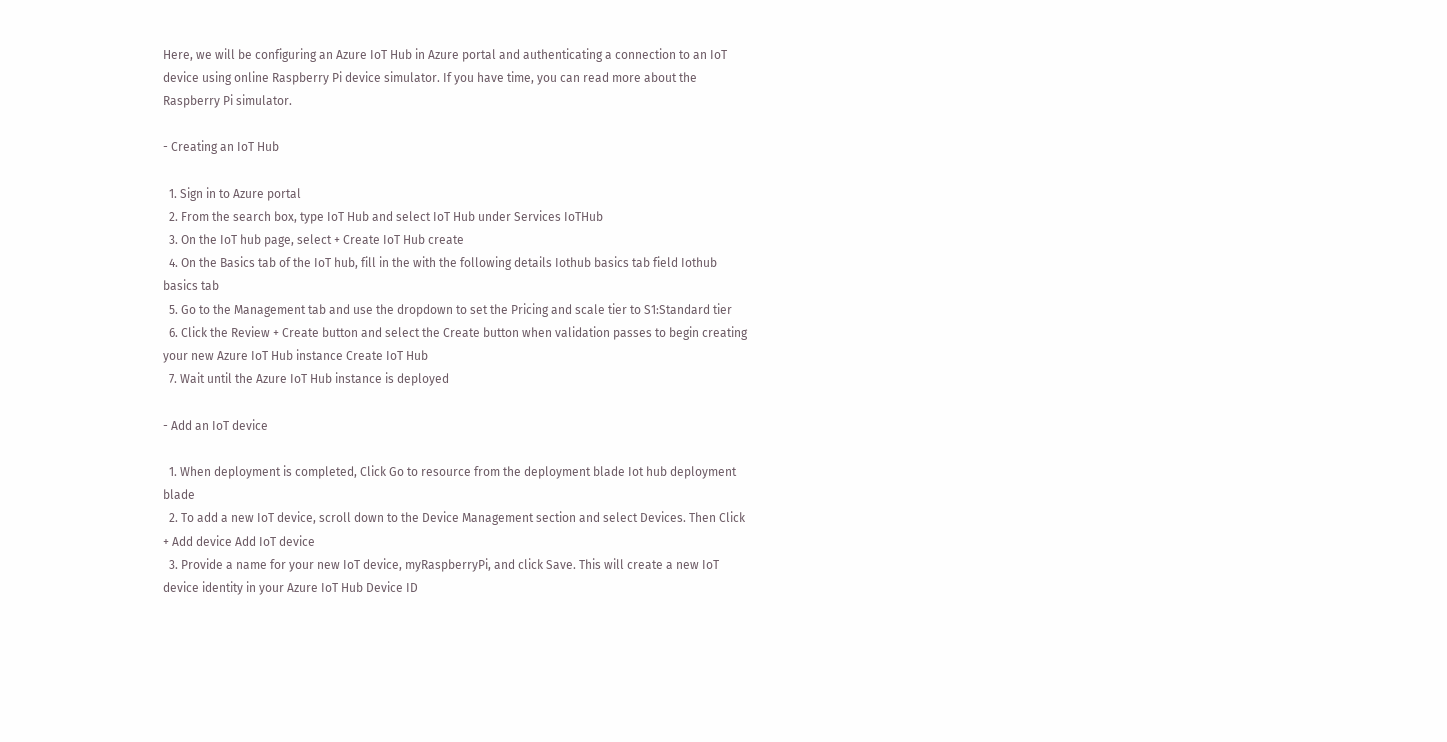Here, we will be configuring an Azure IoT Hub in Azure portal and authenticating a connection to an IoT device using online Raspberry Pi device simulator. If you have time, you can read more about the Raspberry Pi simulator.

- Creating an IoT Hub

  1. Sign in to Azure portal
  2. From the search box, type IoT Hub and select IoT Hub under Services IoTHub
  3. On the IoT hub page, select + Create IoT Hub create
  4. On the Basics tab of the IoT hub, fill in the with the following details Iothub basics tab field Iothub basics tab
  5. Go to the Management tab and use the dropdown to set the Pricing and scale tier to S1:Standard tier
  6. Click the Review + Create button and select the Create button when validation passes to begin creating your new Azure IoT Hub instance Create IoT Hub
  7. Wait until the Azure IoT Hub instance is deployed

- Add an IoT device

  1. When deployment is completed, Click Go to resource from the deployment blade Iot hub deployment blade
  2. To add a new IoT device, scroll down to the Device Management section and select Devices. Then Click + Add device Add IoT device
  3. Provide a name for your new IoT device, myRaspberryPi, and click Save. This will create a new IoT device identity in your Azure IoT Hub Device ID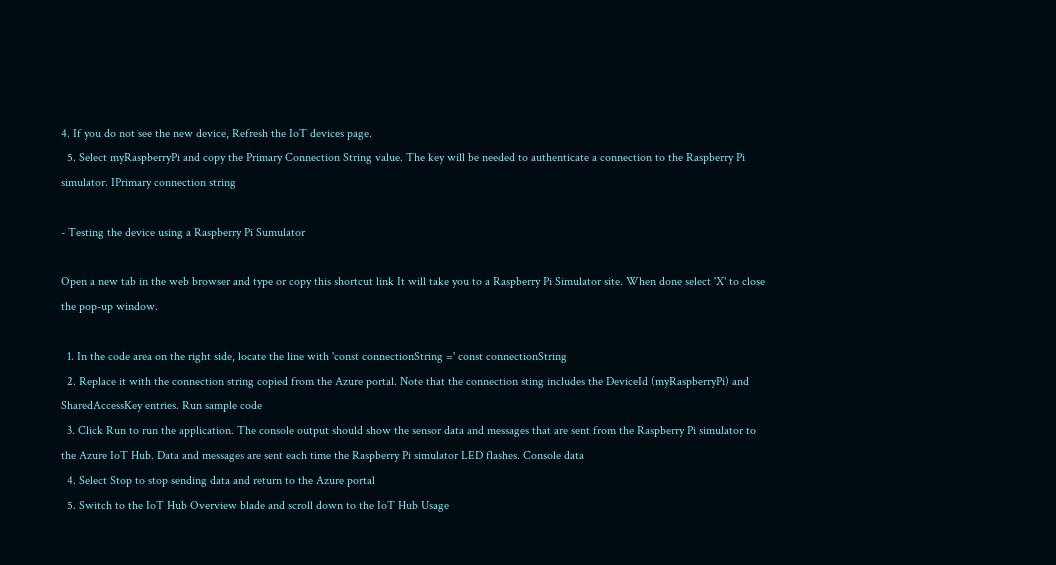4. If you do not see the new device, Refresh the IoT devices page.
  5. Select myRaspberryPi and copy the Primary Connection String value. The key will be needed to authenticate a connection to the Raspberry Pi simulator. IPrimary connection string

- Testing the device using a Raspberry Pi Sumulator

Open a new tab in the web browser and type or copy this shortcut link It will take you to a Raspberry Pi Simulator site. When done select 'X' to close the pop-up window.

  1. In the code area on the right side, locate the line with 'const connectionString =' const connectionString
  2. Replace it with the connection string copied from the Azure portal. Note that the connection sting includes the DeviceId (myRaspberryPi) and SharedAccessKey entries. Run sample code
  3. Click Run to run the application. The console output should show the sensor data and messages that are sent from the Raspberry Pi simulator to the Azure IoT Hub. Data and messages are sent each time the Raspberry Pi simulator LED flashes. Console data
  4. Select Stop to stop sending data and return to the Azure portal
  5. Switch to the IoT Hub Overview blade and scroll down to the IoT Hub Usage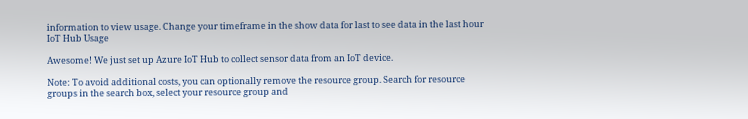information to view usage. Change your timeframe in the show data for last to see data in the last hour IoT Hub Usage

Awesome! We just set up Azure IoT Hub to collect sensor data from an IoT device.

Note: To avoid additional costs, you can optionally remove the resource group. Search for resource groups in the search box, select your resource group and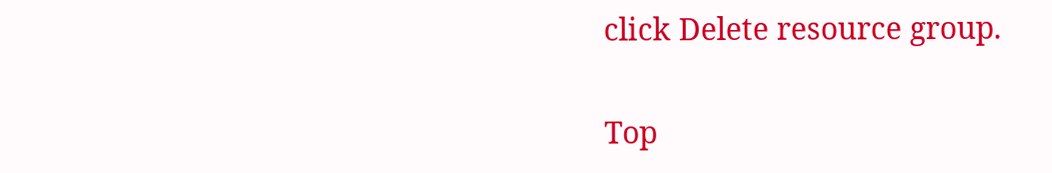click Delete resource group.

Top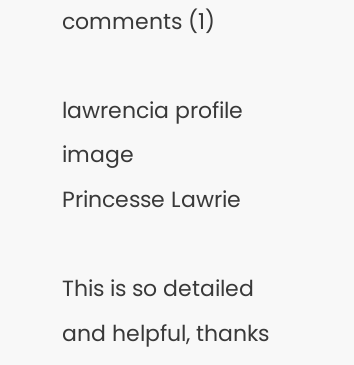comments (1)

lawrencia profile image
Princesse Lawrie

This is so detailed and helpful, thanks